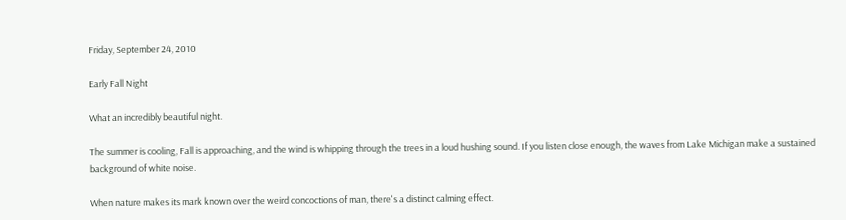Friday, September 24, 2010

Early Fall Night

What an incredibly beautiful night.

The summer is cooling, Fall is approaching, and the wind is whipping through the trees in a loud hushing sound. If you listen close enough, the waves from Lake Michigan make a sustained background of white noise.

When nature makes its mark known over the weird concoctions of man, there's a distinct calming effect.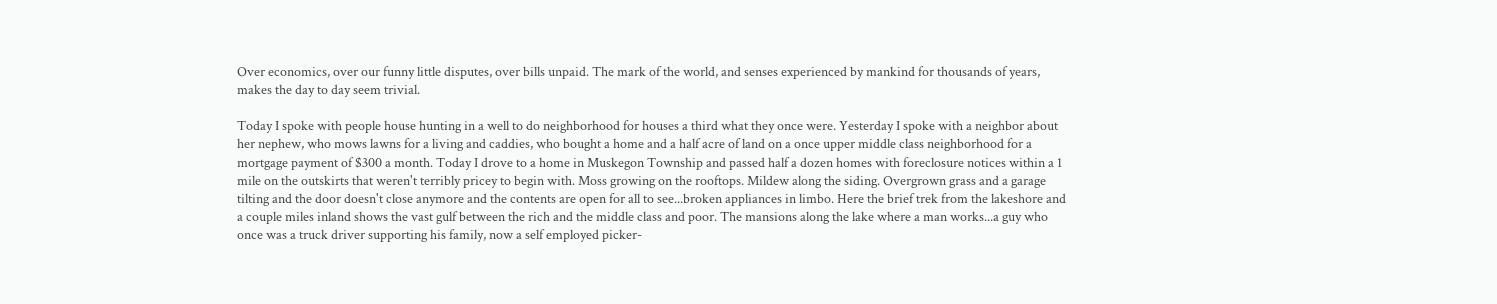Over economics, over our funny little disputes, over bills unpaid. The mark of the world, and senses experienced by mankind for thousands of years, makes the day to day seem trivial.

Today I spoke with people house hunting in a well to do neighborhood for houses a third what they once were. Yesterday I spoke with a neighbor about her nephew, who mows lawns for a living and caddies, who bought a home and a half acre of land on a once upper middle class neighborhood for a mortgage payment of $300 a month. Today I drove to a home in Muskegon Township and passed half a dozen homes with foreclosure notices within a 1 mile on the outskirts that weren't terribly pricey to begin with. Moss growing on the rooftops. Mildew along the siding. Overgrown grass and a garage tilting and the door doesn't close anymore and the contents are open for all to see...broken appliances in limbo. Here the brief trek from the lakeshore and a couple miles inland shows the vast gulf between the rich and the middle class and poor. The mansions along the lake where a man works...a guy who once was a truck driver supporting his family, now a self employed picker-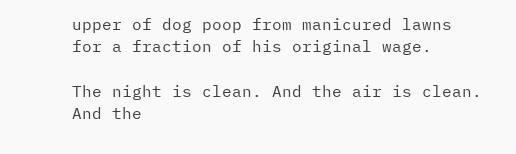upper of dog poop from manicured lawns for a fraction of his original wage.

The night is clean. And the air is clean. And the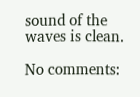sound of the waves is clean.

No comments: